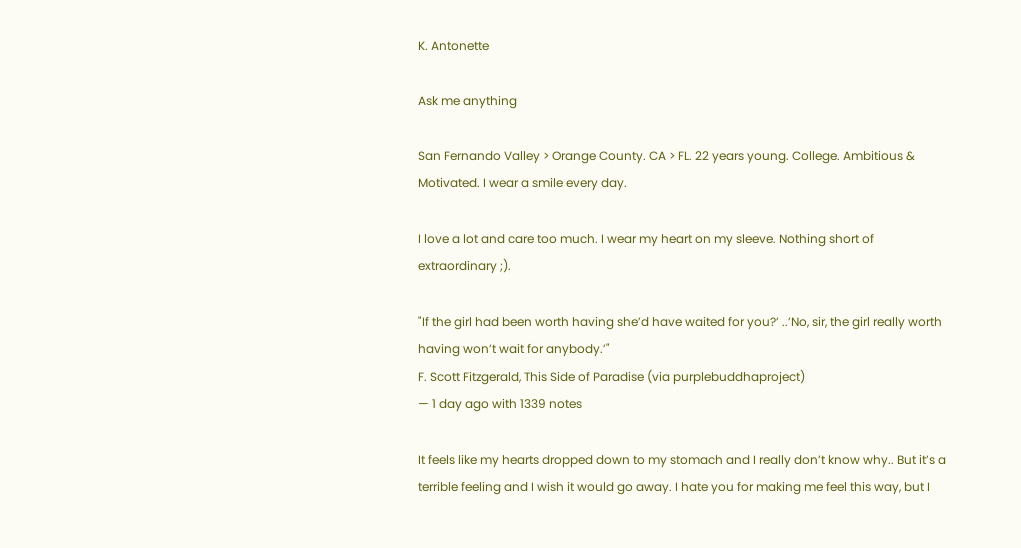K. Antonette

Ask me anything

San Fernando Valley > Orange County. CA > FL. 22 years young. College. Ambitious & Motivated. I wear a smile every day.

I love a lot and care too much. I wear my heart on my sleeve. Nothing short of extraordinary ;).

"If the girl had been worth having she’d have waited for you?’ ..’No, sir, the girl really worth having won’t wait for anybody.’"
F. Scott Fitzgerald, This Side of Paradise (via purplebuddhaproject)
— 1 day ago with 1339 notes

It feels like my hearts dropped down to my stomach and I really don’t know why.. But it’s a terrible feeling and I wish it would go away. I hate you for making me feel this way, but I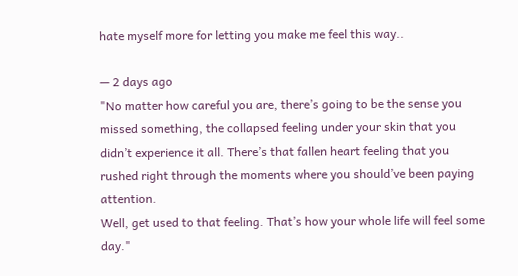hate myself more for letting you make me feel this way..

— 2 days ago
"No matter how careful you are, there’s going to be the sense you missed something, the collapsed feeling under your skin that you didn’t experience it all. There’s that fallen heart feeling that you rushed right through the moments where you should’ve been paying attention.
Well, get used to that feeling. That’s how your whole life will feel some day."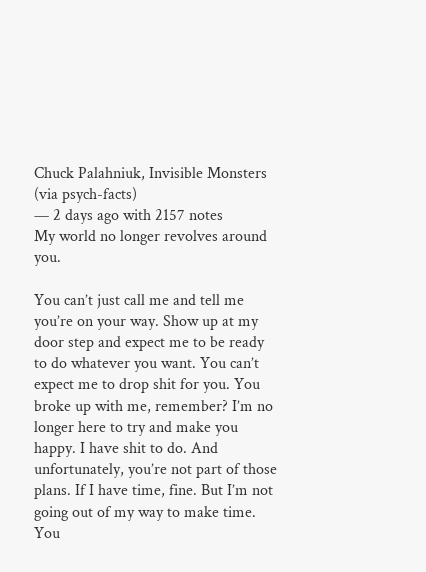Chuck Palahniuk, Invisible Monsters (via psych-facts)
— 2 days ago with 2157 notes
My world no longer revolves around you.

You can’t just call me and tell me you’re on your way. Show up at my door step and expect me to be ready to do whatever you want. You can’t expect me to drop shit for you. You broke up with me, remember? I’m no longer here to try and make you happy. I have shit to do. And unfortunately, you’re not part of those plans. If I have time, fine. But I’m not going out of my way to make time. You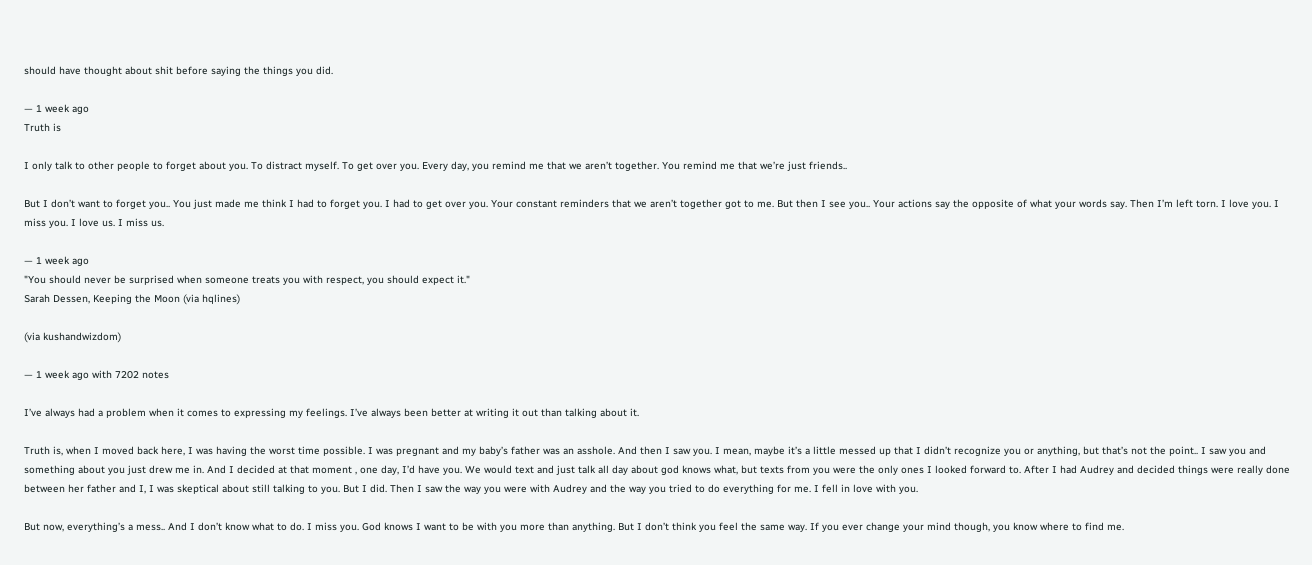should have thought about shit before saying the things you did.

— 1 week ago
Truth is

I only talk to other people to forget about you. To distract myself. To get over you. Every day, you remind me that we aren’t together. You remind me that we’re just friends..

But I don’t want to forget you.. You just made me think I had to forget you. I had to get over you. Your constant reminders that we aren’t together got to me. But then I see you.. Your actions say the opposite of what your words say. Then I’m left torn. I love you. I miss you. I love us. I miss us.

— 1 week ago
"You should never be surprised when someone treats you with respect, you should expect it."
Sarah Dessen, Keeping the Moon (via hqlines)

(via kushandwizdom)

— 1 week ago with 7202 notes

I’ve always had a problem when it comes to expressing my feelings. I’ve always been better at writing it out than talking about it.

Truth is, when I moved back here, I was having the worst time possible. I was pregnant and my baby’s father was an asshole. And then I saw you. I mean, maybe it’s a little messed up that I didn’t recognize you or anything, but that’s not the point.. I saw you and something about you just drew me in. And I decided at that moment , one day, I’d have you. We would text and just talk all day about god knows what, but texts from you were the only ones I looked forward to. After I had Audrey and decided things were really done between her father and I, I was skeptical about still talking to you. But I did. Then I saw the way you were with Audrey and the way you tried to do everything for me. I fell in love with you.

But now, everything’s a mess.. And I don’t know what to do. I miss you. God knows I want to be with you more than anything. But I don’t think you feel the same way. If you ever change your mind though, you know where to find me.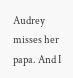Audrey misses her papa. And I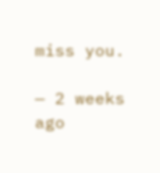miss you.

— 2 weeks ago